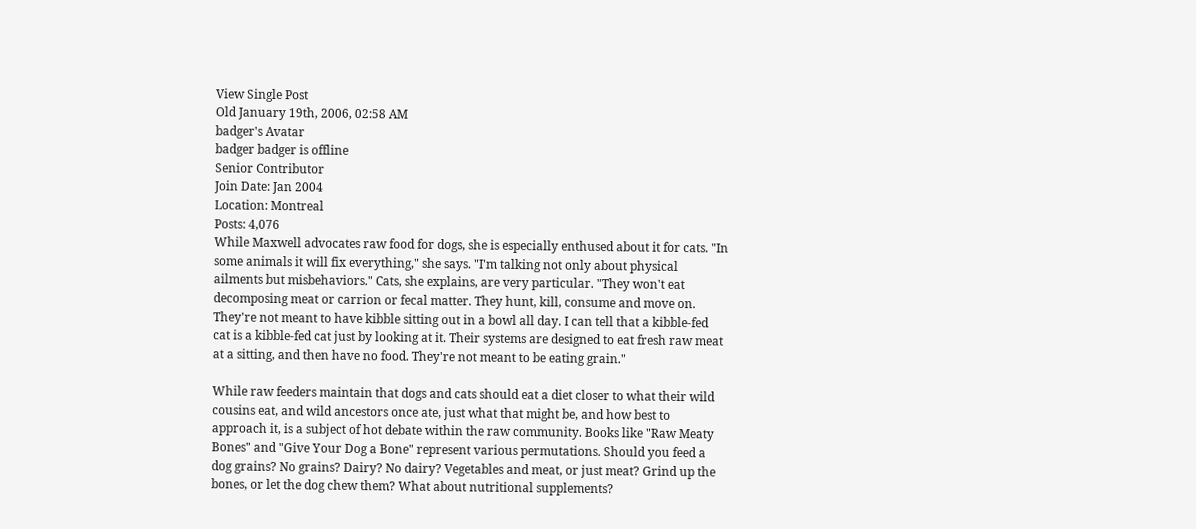View Single Post
Old January 19th, 2006, 02:58 AM
badger's Avatar
badger badger is offline
Senior Contributor
Join Date: Jan 2004
Location: Montreal
Posts: 4,076
While Maxwell advocates raw food for dogs, she is especially enthused about it for cats. "In some animals it will fix everything," she says. "I'm talking not only about physical ailments but misbehaviors." Cats, she explains, are very particular. "They won't eat decomposing meat or carrion or fecal matter. They hunt, kill, consume and move on. They're not meant to have kibble sitting out in a bowl all day. I can tell that a kibble-fed cat is a kibble-fed cat just by looking at it. Their systems are designed to eat fresh raw meat at a sitting, and then have no food. They're not meant to be eating grain."

While raw feeders maintain that dogs and cats should eat a diet closer to what their wild cousins eat, and wild ancestors once ate, just what that might be, and how best to approach it, is a subject of hot debate within the raw community. Books like "Raw Meaty Bones" and "Give Your Dog a Bone" represent various permutations. Should you feed a dog grains? No grains? Dairy? No dairy? Vegetables and meat, or just meat? Grind up the bones, or let the dog chew them? What about nutritional supplements?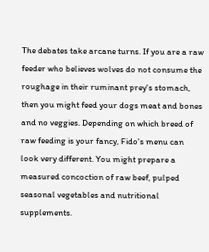The debates take arcane turns. If you are a raw feeder who believes wolves do not consume the roughage in their ruminant prey's stomach, then you might feed your dogs meat and bones and no veggies. Depending on which breed of raw feeding is your fancy, Fido's menu can look very different. You might prepare a measured concoction of raw beef, pulped seasonal vegetables and nutritional supplements.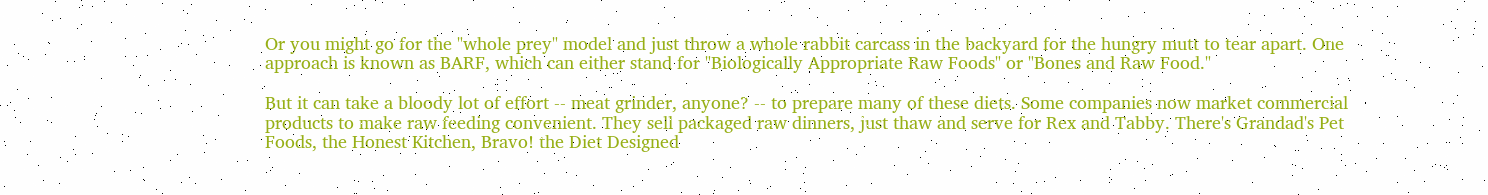Or you might go for the "whole prey" model and just throw a whole rabbit carcass in the backyard for the hungry mutt to tear apart. One approach is known as BARF, which can either stand for "Biologically Appropriate Raw Foods" or "Bones and Raw Food."

But it can take a bloody lot of effort -- meat grinder, anyone? -- to prepare many of these diets. Some companies now market commercial products to make raw feeding convenient. They sell packaged raw dinners, just thaw and serve for Rex and Tabby. There's Grandad's Pet Foods, the Honest Kitchen, Bravo! the Diet Designed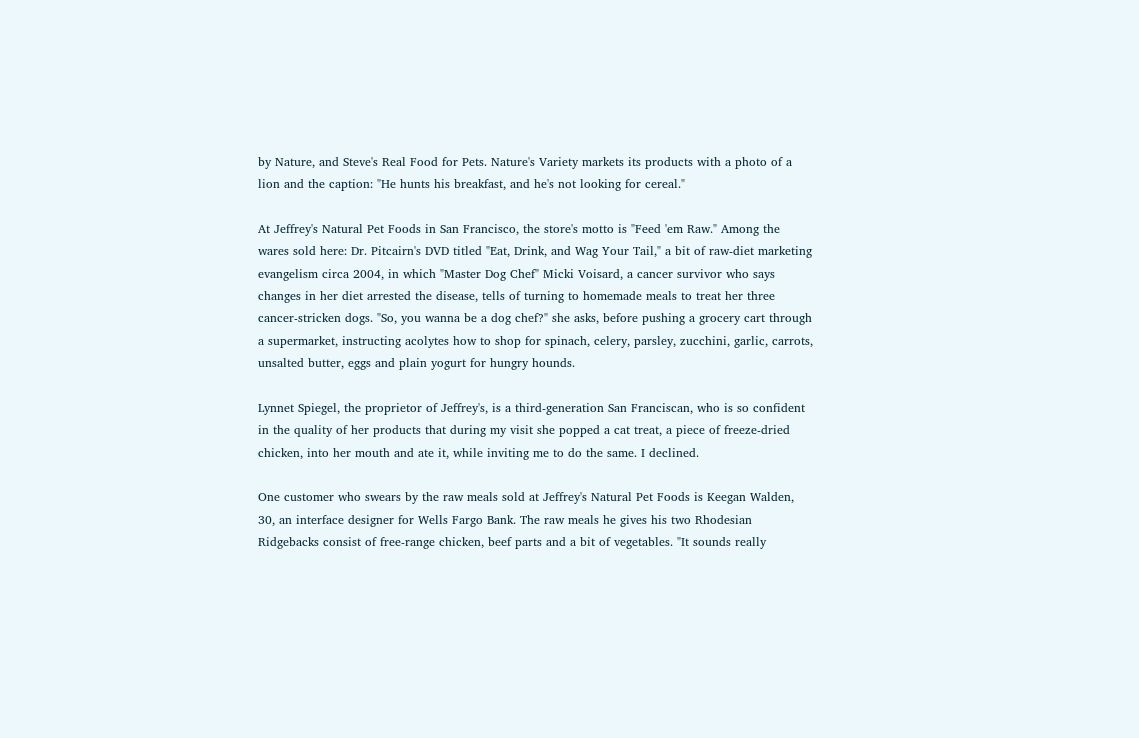by Nature, and Steve's Real Food for Pets. Nature's Variety markets its products with a photo of a lion and the caption: "He hunts his breakfast, and he's not looking for cereal."

At Jeffrey's Natural Pet Foods in San Francisco, the store's motto is "Feed 'em Raw." Among the wares sold here: Dr. Pitcairn's DVD titled "Eat, Drink, and Wag Your Tail," a bit of raw-diet marketing evangelism circa 2004, in which "Master Dog Chef" Micki Voisard, a cancer survivor who says changes in her diet arrested the disease, tells of turning to homemade meals to treat her three cancer-stricken dogs. "So, you wanna be a dog chef?" she asks, before pushing a grocery cart through a supermarket, instructing acolytes how to shop for spinach, celery, parsley, zucchini, garlic, carrots, unsalted butter, eggs and plain yogurt for hungry hounds.

Lynnet Spiegel, the proprietor of Jeffrey's, is a third-generation San Franciscan, who is so confident in the quality of her products that during my visit she popped a cat treat, a piece of freeze-dried chicken, into her mouth and ate it, while inviting me to do the same. I declined.

One customer who swears by the raw meals sold at Jeffrey's Natural Pet Foods is Keegan Walden, 30, an interface designer for Wells Fargo Bank. The raw meals he gives his two Rhodesian Ridgebacks consist of free-range chicken, beef parts and a bit of vegetables. "It sounds really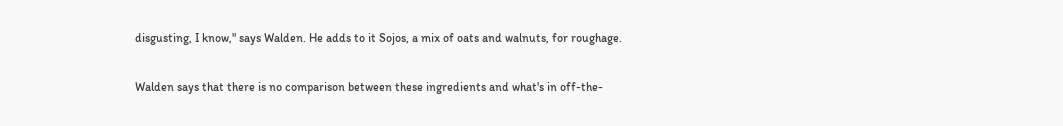disgusting, I know," says Walden. He adds to it Sojos, a mix of oats and walnuts, for roughage.

Walden says that there is no comparison between these ingredients and what's in off-the-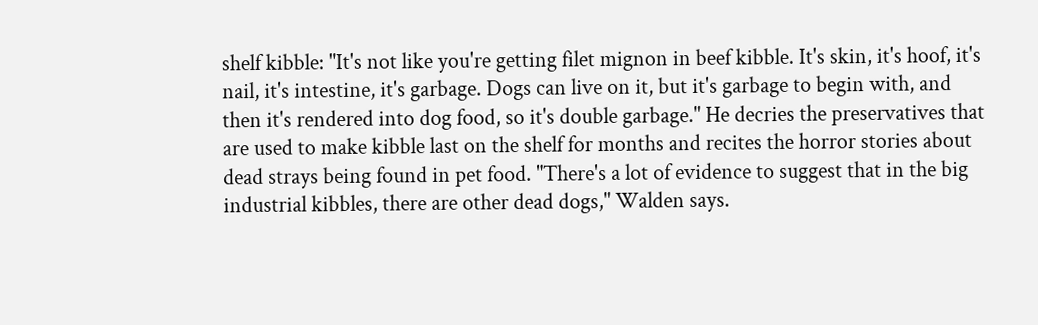shelf kibble: "It's not like you're getting filet mignon in beef kibble. It's skin, it's hoof, it's nail, it's intestine, it's garbage. Dogs can live on it, but it's garbage to begin with, and then it's rendered into dog food, so it's double garbage." He decries the preservatives that are used to make kibble last on the shelf for months and recites the horror stories about dead strays being found in pet food. "There's a lot of evidence to suggest that in the big industrial kibbles, there are other dead dogs," Walden says.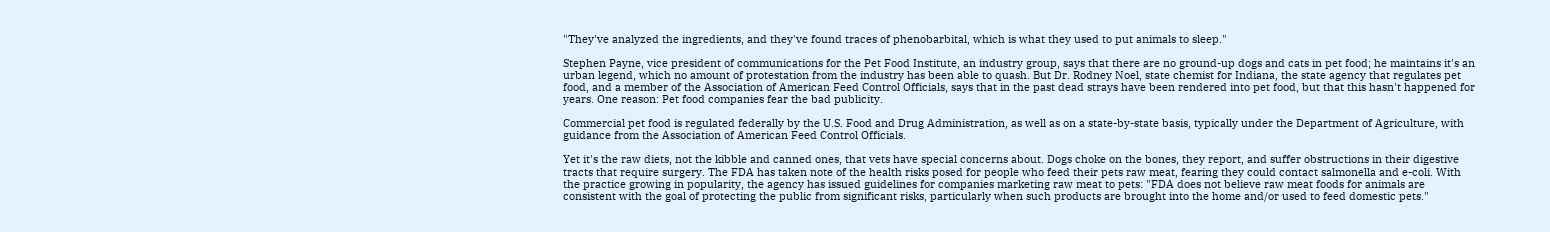"They've analyzed the ingredients, and they've found traces of phenobarbital, which is what they used to put animals to sleep."

Stephen Payne, vice president of communications for the Pet Food Institute, an industry group, says that there are no ground-up dogs and cats in pet food; he maintains it's an urban legend, which no amount of protestation from the industry has been able to quash. But Dr. Rodney Noel, state chemist for Indiana, the state agency that regulates pet food, and a member of the Association of American Feed Control Officials, says that in the past dead strays have been rendered into pet food, but that this hasn't happened for years. One reason: Pet food companies fear the bad publicity.

Commercial pet food is regulated federally by the U.S. Food and Drug Administration, as well as on a state-by-state basis, typically under the Department of Agriculture, with guidance from the Association of American Feed Control Officials.

Yet it's the raw diets, not the kibble and canned ones, that vets have special concerns about. Dogs choke on the bones, they report, and suffer obstructions in their digestive tracts that require surgery. The FDA has taken note of the health risks posed for people who feed their pets raw meat, fearing they could contact salmonella and e-coli. With the practice growing in popularity, the agency has issued guidelines for companies marketing raw meat to pets: "FDA does not believe raw meat foods for animals are consistent with the goal of protecting the public from significant risks, particularly when such products are brought into the home and/or used to feed domestic pets."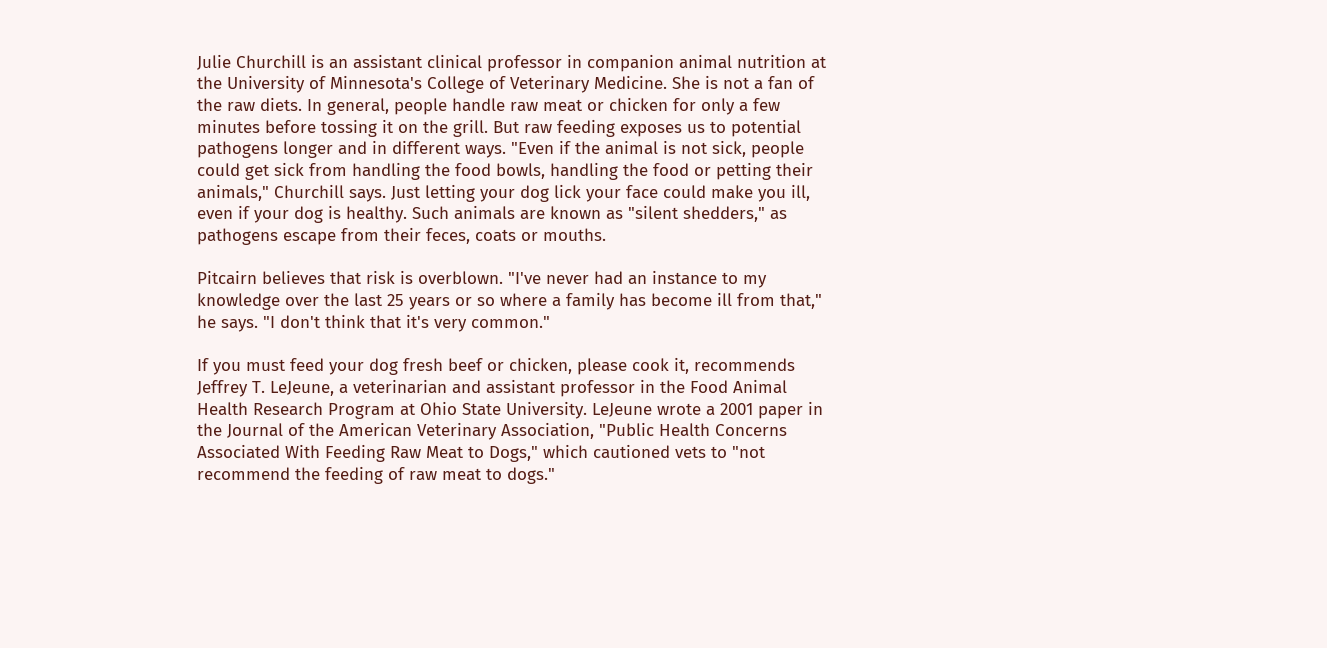Julie Churchill is an assistant clinical professor in companion animal nutrition at the University of Minnesota's College of Veterinary Medicine. She is not a fan of the raw diets. In general, people handle raw meat or chicken for only a few minutes before tossing it on the grill. But raw feeding exposes us to potential pathogens longer and in different ways. "Even if the animal is not sick, people could get sick from handling the food bowls, handling the food or petting their animals," Churchill says. Just letting your dog lick your face could make you ill, even if your dog is healthy. Such animals are known as "silent shedders," as pathogens escape from their feces, coats or mouths.

Pitcairn believes that risk is overblown. "I've never had an instance to my knowledge over the last 25 years or so where a family has become ill from that," he says. "I don't think that it's very common."

If you must feed your dog fresh beef or chicken, please cook it, recommends Jeffrey T. LeJeune, a veterinarian and assistant professor in the Food Animal Health Research Program at Ohio State University. LeJeune wrote a 2001 paper in the Journal of the American Veterinary Association, "Public Health Concerns Associated With Feeding Raw Meat to Dogs," which cautioned vets to "not recommend the feeding of raw meat to dogs."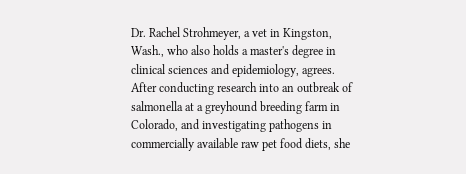Dr. Rachel Strohmeyer, a vet in Kingston, Wash., who also holds a master's degree in clinical sciences and epidemiology, agrees. After conducting research into an outbreak of salmonella at a greyhound breeding farm in Colorado, and investigating pathogens in commercially available raw pet food diets, she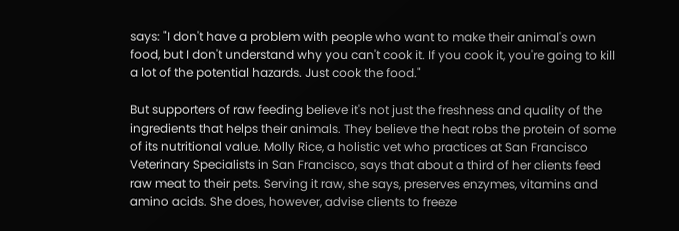says: "I don't have a problem with people who want to make their animal's own food, but I don't understand why you can't cook it. If you cook it, you're going to kill a lot of the potential hazards. Just cook the food."

But supporters of raw feeding believe it's not just the freshness and quality of the ingredients that helps their animals. They believe the heat robs the protein of some of its nutritional value. Molly Rice, a holistic vet who practices at San Francisco Veterinary Specialists in San Francisco, says that about a third of her clients feed raw meat to their pets. Serving it raw, she says, preserves enzymes, vitamins and amino acids. She does, however, advise clients to freeze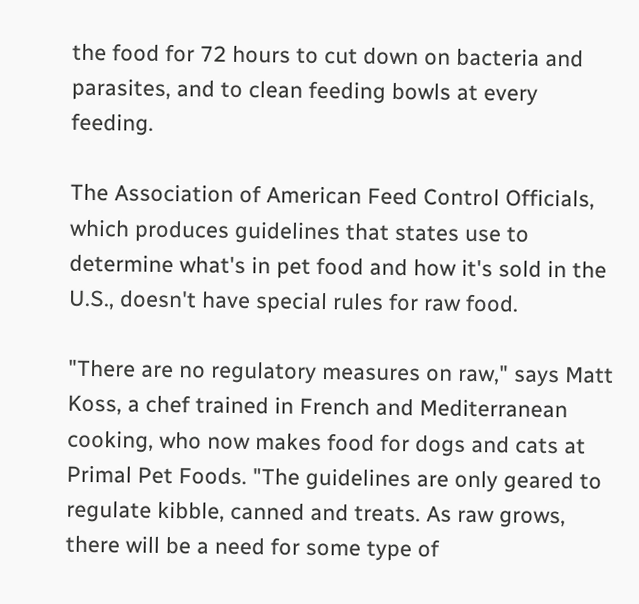the food for 72 hours to cut down on bacteria and parasites, and to clean feeding bowls at every feeding.

The Association of American Feed Control Officials, which produces guidelines that states use to determine what's in pet food and how it's sold in the U.S., doesn't have special rules for raw food.

"There are no regulatory measures on raw," says Matt Koss, a chef trained in French and Mediterranean cooking, who now makes food for dogs and cats at Primal Pet Foods. "The guidelines are only geared to regulate kibble, canned and treats. As raw grows, there will be a need for some type of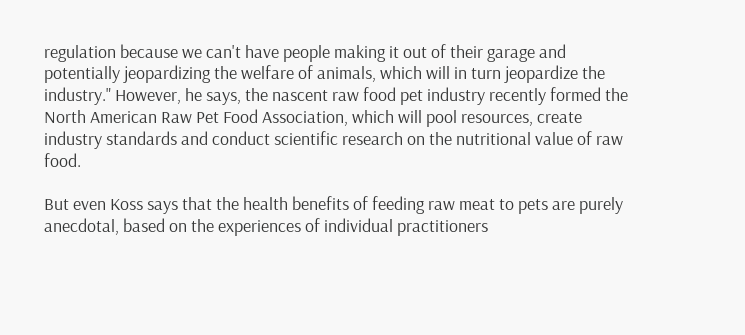regulation because we can't have people making it out of their garage and potentially jeopardizing the welfare of animals, which will in turn jeopardize the industry." However, he says, the nascent raw food pet industry recently formed the North American Raw Pet Food Association, which will pool resources, create industry standards and conduct scientific research on the nutritional value of raw food.

But even Koss says that the health benefits of feeding raw meat to pets are purely anecdotal, based on the experiences of individual practitioners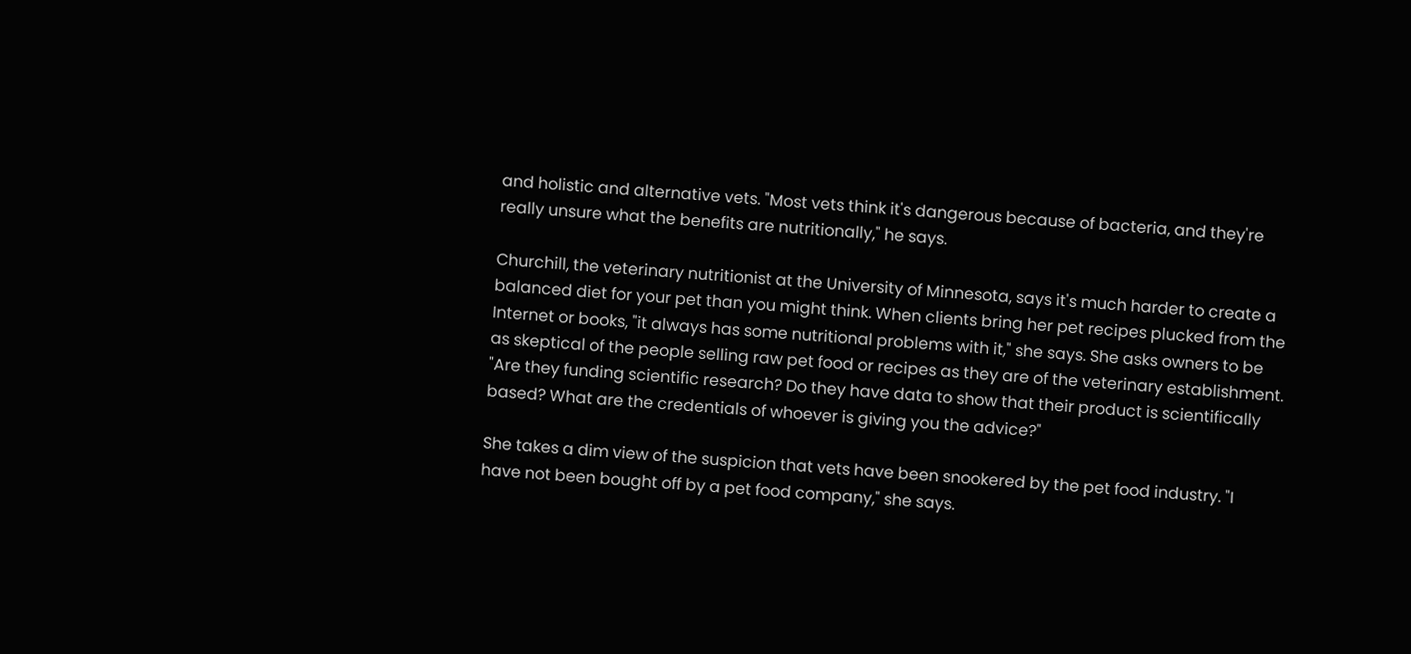and holistic and alternative vets. "Most vets think it's dangerous because of bacteria, and they're really unsure what the benefits are nutritionally," he says.

Churchill, the veterinary nutritionist at the University of Minnesota, says it's much harder to create a balanced diet for your pet than you might think. When clients bring her pet recipes plucked from the Internet or books, "it always has some nutritional problems with it," she says. She asks owners to be as skeptical of the people selling raw pet food or recipes as they are of the veterinary establishment. "Are they funding scientific research? Do they have data to show that their product is scientifically based? What are the credentials of whoever is giving you the advice?"

She takes a dim view of the suspicion that vets have been snookered by the pet food industry. "I have not been bought off by a pet food company," she says.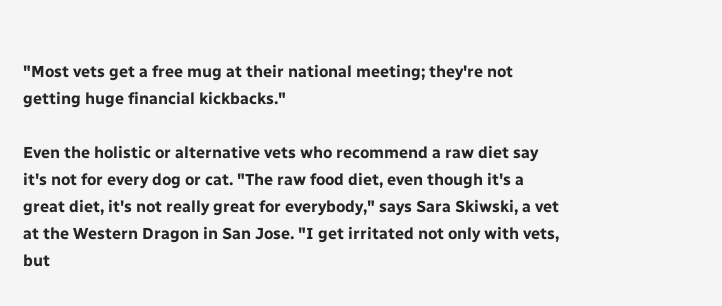"Most vets get a free mug at their national meeting; they're not getting huge financial kickbacks."

Even the holistic or alternative vets who recommend a raw diet say it's not for every dog or cat. "The raw food diet, even though it's a great diet, it's not really great for everybody," says Sara Skiwski, a vet at the Western Dragon in San Jose. "I get irritated not only with vets, but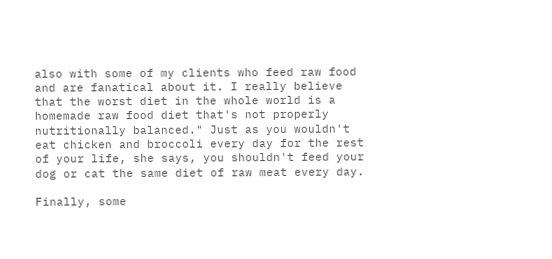also with some of my clients who feed raw food and are fanatical about it. I really believe that the worst diet in the whole world is a homemade raw food diet that's not properly nutritionally balanced." Just as you wouldn't eat chicken and broccoli every day for the rest of your life, she says, you shouldn't feed your dog or cat the same diet of raw meat every day.

Finally, some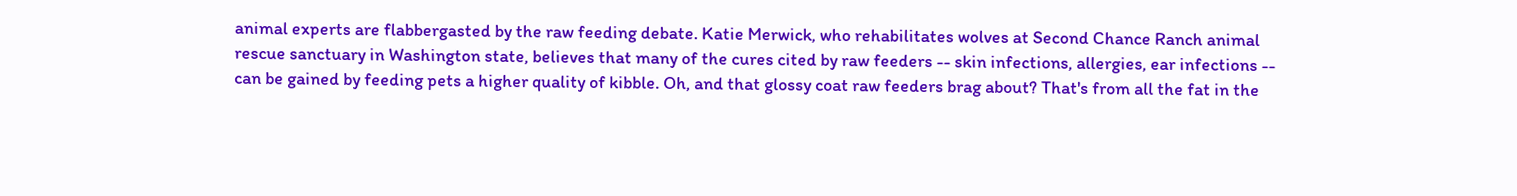animal experts are flabbergasted by the raw feeding debate. Katie Merwick, who rehabilitates wolves at Second Chance Ranch animal rescue sanctuary in Washington state, believes that many of the cures cited by raw feeders -- skin infections, allergies, ear infections -- can be gained by feeding pets a higher quality of kibble. Oh, and that glossy coat raw feeders brag about? That's from all the fat in the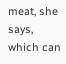meat, she says, which can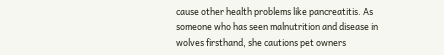cause other health problems like pancreatitis. As someone who has seen malnutrition and disease in wolves firsthand, she cautions pet owners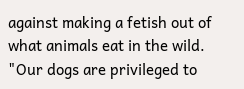against making a fetish out of what animals eat in the wild. "Our dogs are privileged to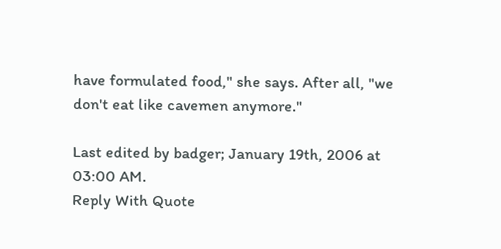have formulated food," she says. After all, "we don't eat like cavemen anymore."

Last edited by badger; January 19th, 2006 at 03:00 AM.
Reply With Quote